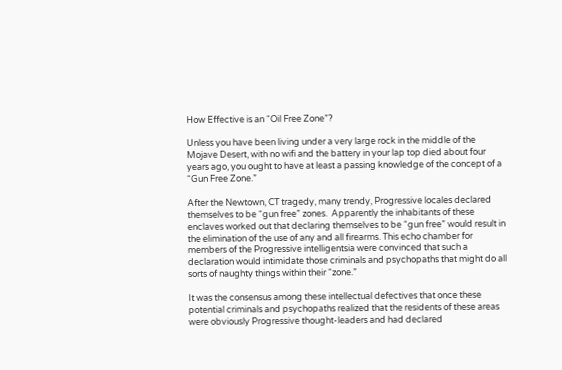How Effective is an “Oil Free Zone”?

Unless you have been living under a very large rock in the middle of the Mojave Desert, with no wifi and the battery in your lap top died about four years ago, you ought to have at least a passing knowledge of the concept of a “Gun Free Zone.”

After the Newtown, CT tragedy, many trendy, Progressive locales declared themselves to be “gun free” zones.  Apparently the inhabitants of these enclaves worked out that declaring themselves to be “gun free” would result in the elimination of the use of any and all firearms. This echo chamber for members of the Progressive intelligentsia were convinced that such a declaration would intimidate those criminals and psychopaths that might do all sorts of naughty things within their “zone.”

It was the consensus among these intellectual defectives that once these potential criminals and psychopaths realized that the residents of these areas were obviously Progressive thought-leaders and had declared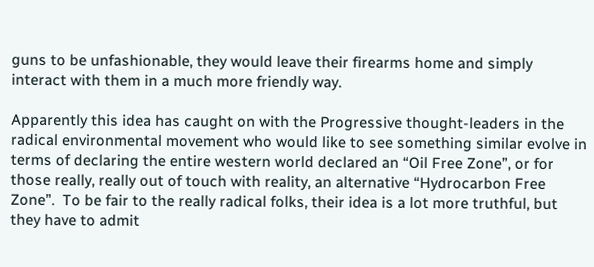guns to be unfashionable, they would leave their firearms home and simply interact with them in a much more friendly way.

Apparently this idea has caught on with the Progressive thought-leaders in the radical environmental movement who would like to see something similar evolve in terms of declaring the entire western world declared an “Oil Free Zone”, or for those really, really out of touch with reality, an alternative “Hydrocarbon Free Zone”.  To be fair to the really radical folks, their idea is a lot more truthful, but they have to admit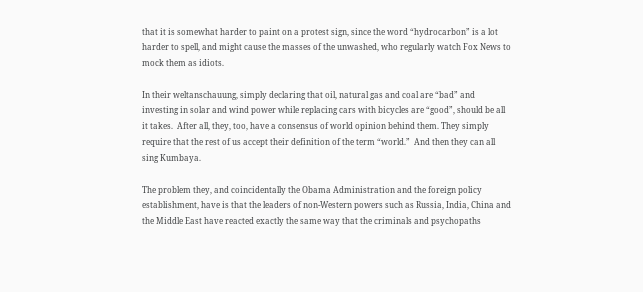that it is somewhat harder to paint on a protest sign, since the word “hydrocarbon” is a lot harder to spell, and might cause the masses of the unwashed, who regularly watch Fox News to mock them as idiots.

In their weltanschauung, simply declaring that oil, natural gas and coal are “bad” and investing in solar and wind power while replacing cars with bicycles are “good”, should be all it takes.  After all, they, too, have a consensus of world opinion behind them. They simply require that the rest of us accept their definition of the term “world.”  And then they can all sing Kumbaya.

The problem they, and coincidentally the Obama Administration and the foreign policy establishment, have is that the leaders of non-Western powers such as Russia, India, China and the Middle East have reacted exactly the same way that the criminals and psychopaths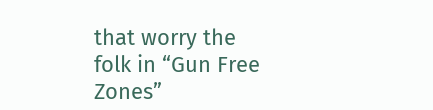that worry the folk in “Gun Free Zones”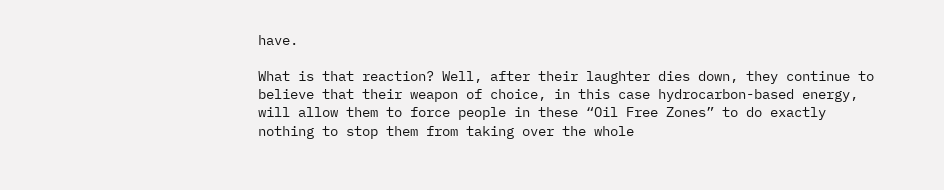have.

What is that reaction? Well, after their laughter dies down, they continue to believe that their weapon of choice, in this case hydrocarbon-based energy, will allow them to force people in these “Oil Free Zones” to do exactly nothing to stop them from taking over the whole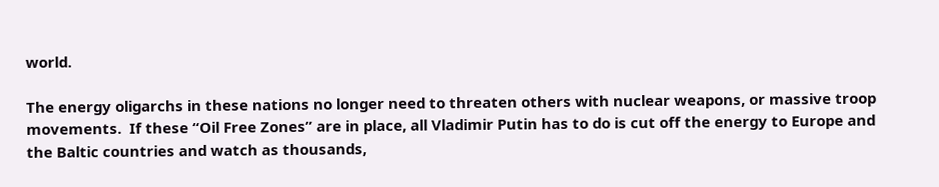world.

The energy oligarchs in these nations no longer need to threaten others with nuclear weapons, or massive troop movements.  If these “Oil Free Zones” are in place, all Vladimir Putin has to do is cut off the energy to Europe and the Baltic countries and watch as thousands,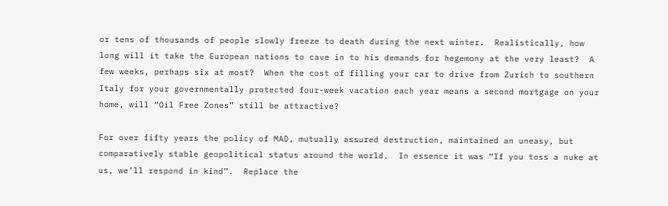or tens of thousands of people slowly freeze to death during the next winter.  Realistically, how long will it take the European nations to cave in to his demands for hegemony at the very least?  A few weeks, perhaps six at most?  When the cost of filling your car to drive from Zurich to southern Italy for your governmentally protected four-week vacation each year means a second mortgage on your home, will “Oil Free Zones” still be attractive?

For over fifty years the policy of MAD, mutually assured destruction, maintained an uneasy, but comparatively stable geopolitical status around the world.  In essence it was “If you toss a nuke at us, we’ll respond in kind”.  Replace the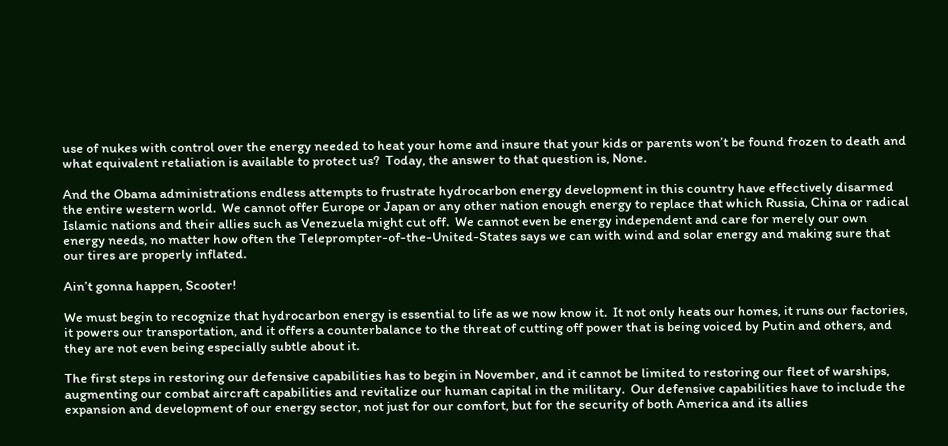use of nukes with control over the energy needed to heat your home and insure that your kids or parents won’t be found frozen to death and what equivalent retaliation is available to protect us?  Today, the answer to that question is, None.

And the Obama administrations endless attempts to frustrate hydrocarbon energy development in this country have effectively disarmed the entire western world.  We cannot offer Europe or Japan or any other nation enough energy to replace that which Russia, China or radical Islamic nations and their allies such as Venezuela might cut off.  We cannot even be energy independent and care for merely our own energy needs, no matter how often the Teleprompter-of-the-United-States says we can with wind and solar energy and making sure that our tires are properly inflated.

Ain’t gonna happen, Scooter!

We must begin to recognize that hydrocarbon energy is essential to life as we now know it.  It not only heats our homes, it runs our factories, it powers our transportation, and it offers a counterbalance to the threat of cutting off power that is being voiced by Putin and others, and they are not even being especially subtle about it.

The first steps in restoring our defensive capabilities has to begin in November, and it cannot be limited to restoring our fleet of warships, augmenting our combat aircraft capabilities and revitalize our human capital in the military.  Our defensive capabilities have to include the expansion and development of our energy sector, not just for our comfort, but for the security of both America and its allies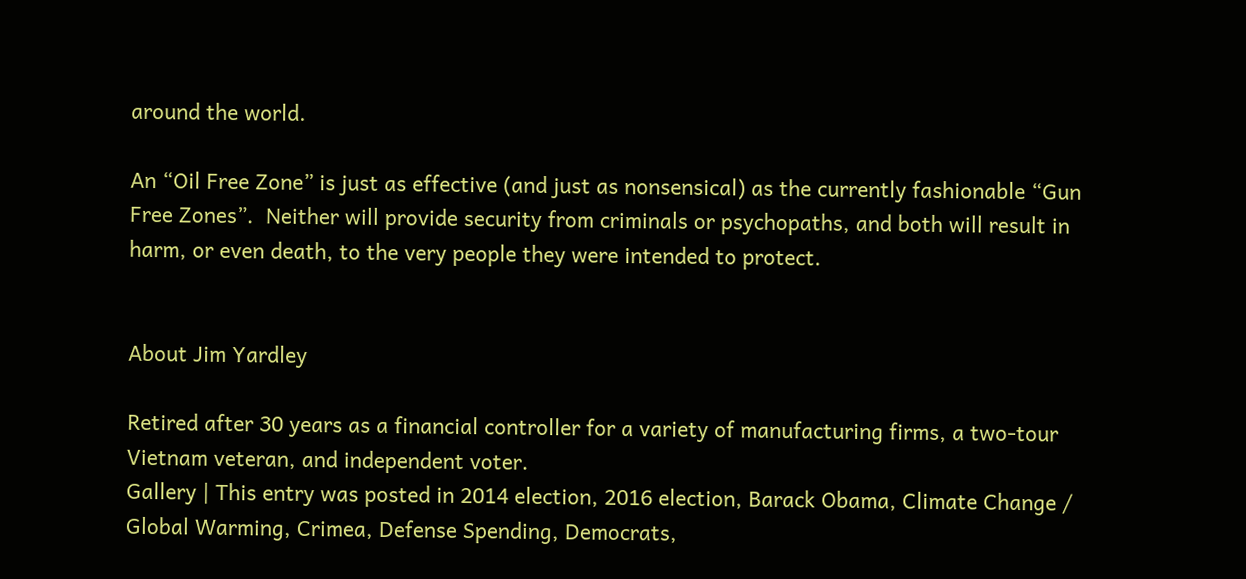around the world.

An “Oil Free Zone” is just as effective (and just as nonsensical) as the currently fashionable “Gun Free Zones”.  Neither will provide security from criminals or psychopaths, and both will result in harm, or even death, to the very people they were intended to protect.


About Jim Yardley

Retired after 30 years as a financial controller for a variety of manufacturing firms, a two-tour Vietnam veteran, and independent voter.
Gallery | This entry was posted in 2014 election, 2016 election, Barack Obama, Climate Change / Global Warming, Crimea, Defense Spending, Democrats,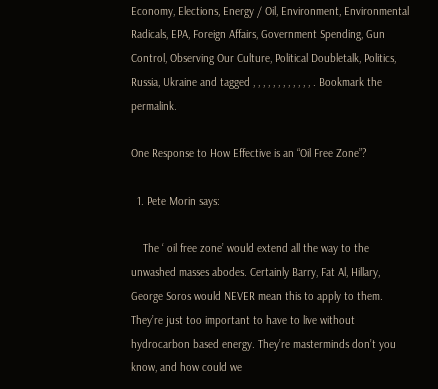Economy, Elections, Energy / Oil, Environment, Environmental Radicals, EPA, Foreign Affairs, Government Spending, Gun Control, Observing Our Culture, Political Doubletalk, Politics, Russia, Ukraine and tagged , , , , , , , , , , , , . Bookmark the permalink.

One Response to How Effective is an “Oil Free Zone”?

  1. Pete Morin says:

    The ‘ oil free zone’ would extend all the way to the unwashed masses abodes. Certainly Barry, Fat Al, Hillary, George Soros would NEVER mean this to apply to them. They’re just too important to have to live without hydrocarbon based energy. They’re masterminds don’t you know, and how could we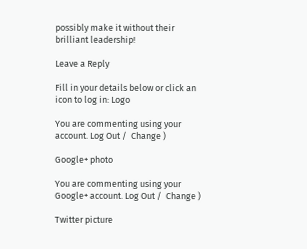possibly make it without their brilliant leadership!

Leave a Reply

Fill in your details below or click an icon to log in: Logo

You are commenting using your account. Log Out /  Change )

Google+ photo

You are commenting using your Google+ account. Log Out /  Change )

Twitter picture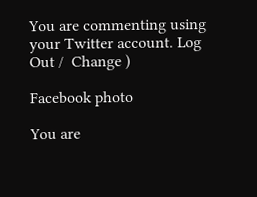You are commenting using your Twitter account. Log Out /  Change )

Facebook photo

You are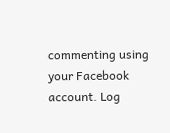commenting using your Facebook account. Log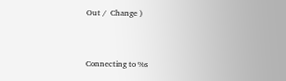Out /  Change )


Connecting to %s